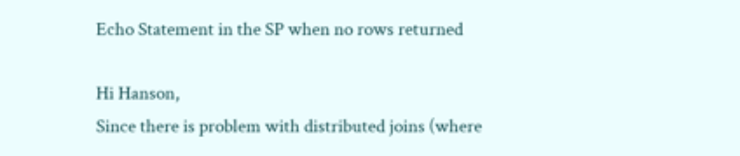Echo Statement in the SP when no rows returned

Hi Hanson,
Since there is problem with distributed joins (where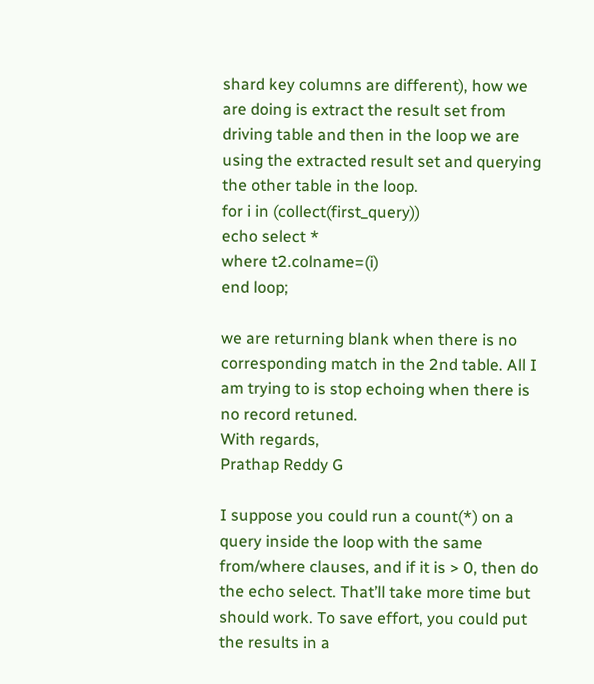shard key columns are different), how we are doing is extract the result set from driving table and then in the loop we are using the extracted result set and querying the other table in the loop.
for i in (collect(first_query))
echo select *
where t2.colname=(i)
end loop;

we are returning blank when there is no corresponding match in the 2nd table. All I am trying to is stop echoing when there is no record retuned.
With regards,
Prathap Reddy G

I suppose you could run a count(*) on a query inside the loop with the same from/where clauses, and if it is > 0, then do the echo select. That’ll take more time but should work. To save effort, you could put the results in a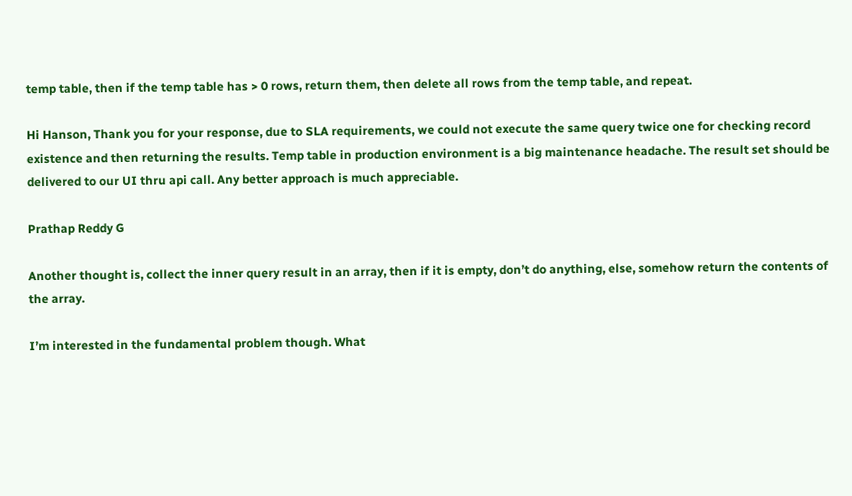temp table, then if the temp table has > 0 rows, return them, then delete all rows from the temp table, and repeat.

Hi Hanson, Thank you for your response, due to SLA requirements, we could not execute the same query twice one for checking record existence and then returning the results. Temp table in production environment is a big maintenance headache. The result set should be delivered to our UI thru api call. Any better approach is much appreciable.

Prathap Reddy G

Another thought is, collect the inner query result in an array, then if it is empty, don’t do anything, else, somehow return the contents of the array.

I’m interested in the fundamental problem though. What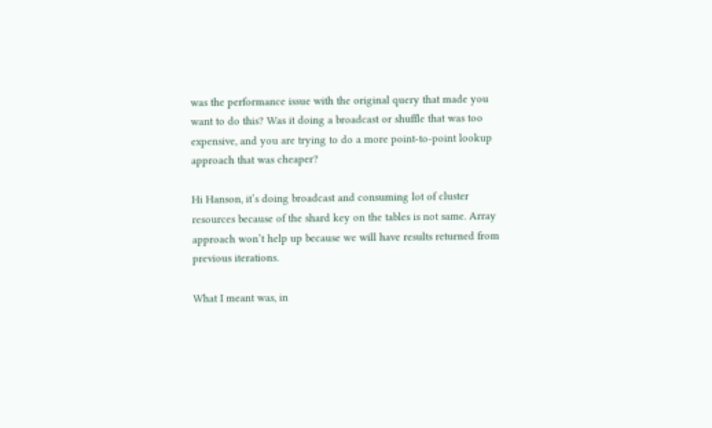was the performance issue with the original query that made you want to do this? Was it doing a broadcast or shuffle that was too expensive, and you are trying to do a more point-to-point lookup approach that was cheaper?

Hi Hanson, it’s doing broadcast and consuming lot of cluster resources because of the shard key on the tables is not same. Array approach won’t help up because we will have results returned from previous iterations.

What I meant was, in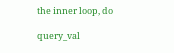the inner loop, do

query_val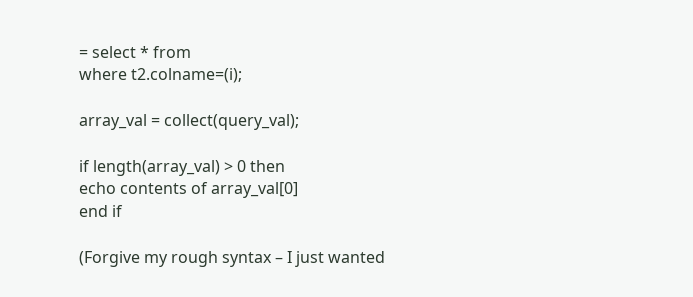= select * from
where t2.colname=(i);

array_val = collect(query_val);

if length(array_val) > 0 then
echo contents of array_val[0]
end if

(Forgive my rough syntax – I just wanted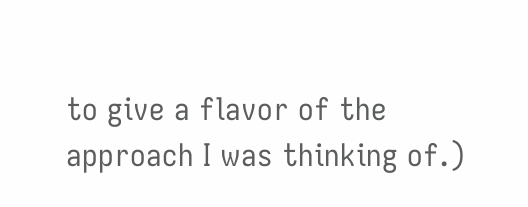to give a flavor of the approach I was thinking of.)